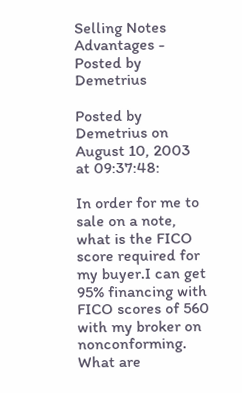Selling Notes Advantages - Posted by Demetrius

Posted by Demetrius on August 10, 2003 at 09:37:48:

In order for me to sale on a note, what is the FICO score required for my buyer.I can get 95% financing with FICO scores of 560 with my broker on nonconforming. What are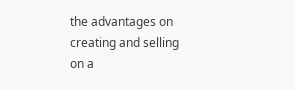the advantages on creating and selling on a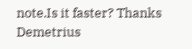note.Is it faster? Thanks Demetrius